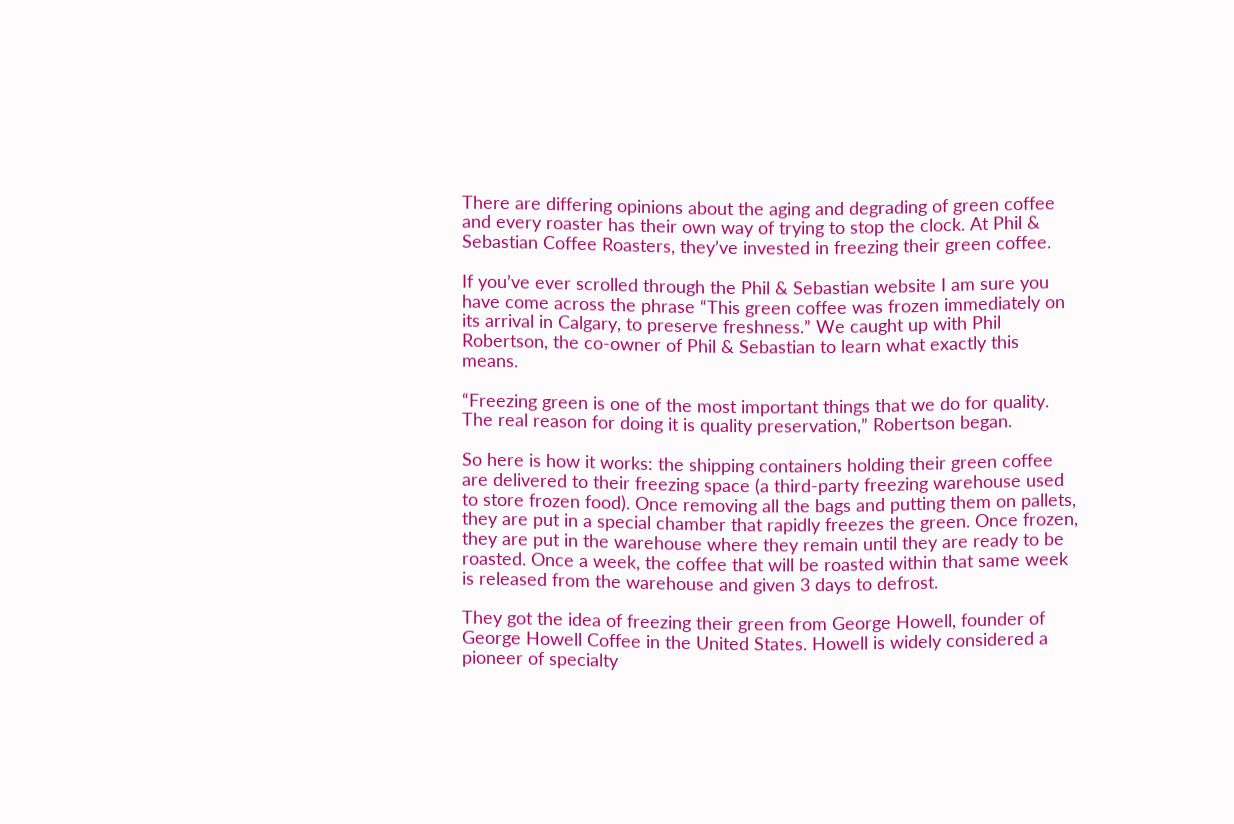There are differing opinions about the aging and degrading of green coffee and every roaster has their own way of trying to stop the clock. At Phil & Sebastian Coffee Roasters, they’ve invested in freezing their green coffee.

If you’ve ever scrolled through the Phil & Sebastian website I am sure you have come across the phrase “This green coffee was frozen immediately on its arrival in Calgary, to preserve freshness.” We caught up with Phil Robertson, the co-owner of Phil & Sebastian to learn what exactly this means.

“Freezing green is one of the most important things that we do for quality. The real reason for doing it is quality preservation,” Robertson began.

So here is how it works: the shipping containers holding their green coffee are delivered to their freezing space (a third-party freezing warehouse used to store frozen food). Once removing all the bags and putting them on pallets, they are put in a special chamber that rapidly freezes the green. Once frozen, they are put in the warehouse where they remain until they are ready to be roasted. Once a week, the coffee that will be roasted within that same week is released from the warehouse and given 3 days to defrost.

They got the idea of freezing their green from George Howell, founder of George Howell Coffee in the United States. Howell is widely considered a pioneer of specialty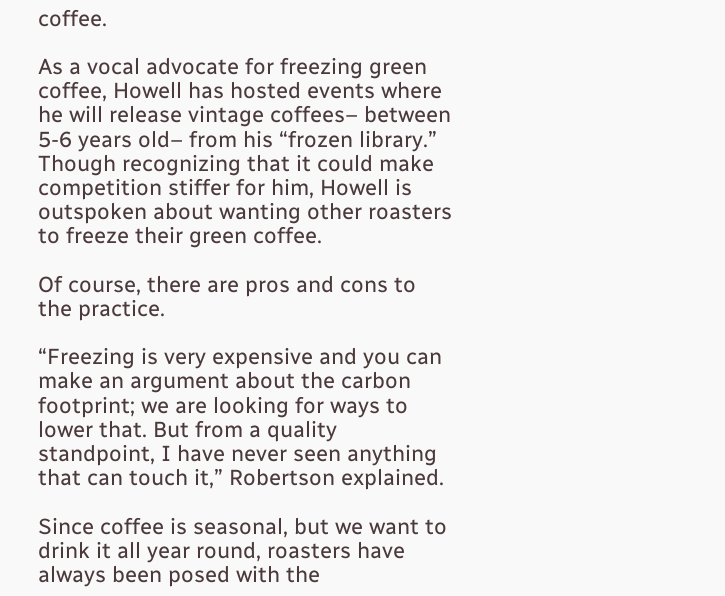coffee.

As a vocal advocate for freezing green coffee, Howell has hosted events where he will release vintage coffees– between 5-6 years old– from his “frozen library.” Though recognizing that it could make competition stiffer for him, Howell is outspoken about wanting other roasters to freeze their green coffee.

Of course, there are pros and cons to the practice.

“Freezing is very expensive and you can make an argument about the carbon footprint; we are looking for ways to lower that. But from a quality standpoint, I have never seen anything that can touch it,” Robertson explained.

Since coffee is seasonal, but we want to drink it all year round, roasters have always been posed with the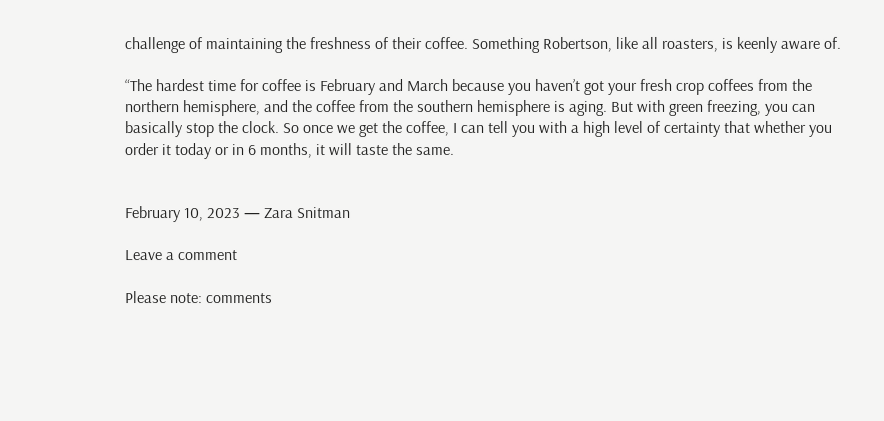challenge of maintaining the freshness of their coffee. Something Robertson, like all roasters, is keenly aware of.

“The hardest time for coffee is February and March because you haven’t got your fresh crop coffees from the northern hemisphere, and the coffee from the southern hemisphere is aging. But with green freezing, you can basically stop the clock. So once we get the coffee, I can tell you with a high level of certainty that whether you order it today or in 6 months, it will taste the same.


February 10, 2023 — Zara Snitman

Leave a comment

Please note: comments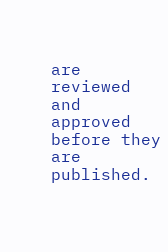are reviewed and approved before they are published.